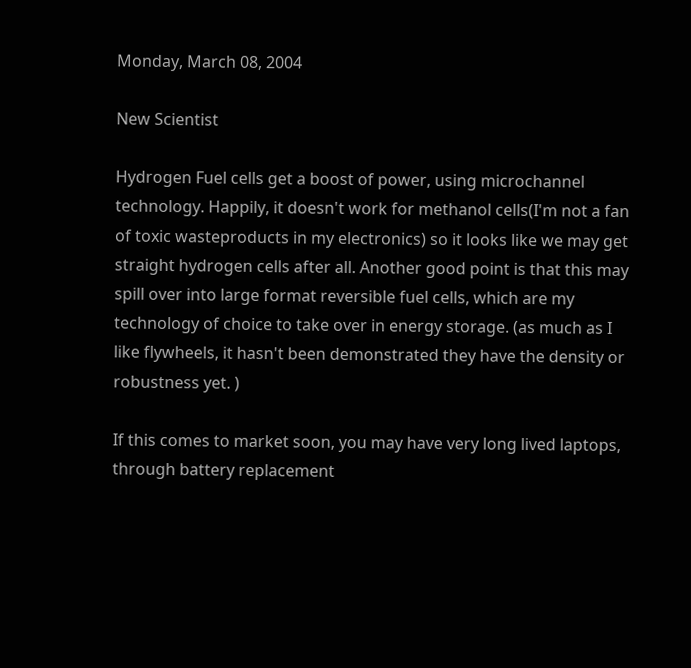Monday, March 08, 2004

New Scientist

Hydrogen Fuel cells get a boost of power, using microchannel technology. Happily, it doesn't work for methanol cells(I'm not a fan of toxic wasteproducts in my electronics) so it looks like we may get straight hydrogen cells after all. Another good point is that this may spill over into large format reversible fuel cells, which are my technology of choice to take over in energy storage. (as much as I like flywheels, it hasn't been demonstrated they have the density or robustness yet. )

If this comes to market soon, you may have very long lived laptops, through battery replacement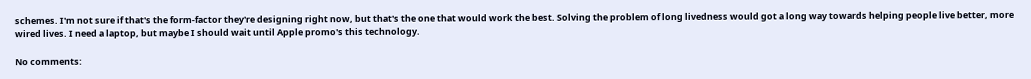schemes. I'm not sure if that's the form-factor they're designing right now, but that's the one that would work the best. Solving the problem of long livedness would got a long way towards helping people live better, more wired lives. I need a laptop, but maybe I should wait until Apple promo's this technology.

No comments: